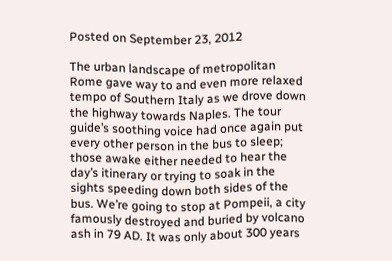Posted on September 23, 2012

The urban landscape of metropolitan Rome gave way to and even more relaxed tempo of Southern Italy as we drove down the highway towards Naples. The tour guide’s soothing voice had once again put every other person in the bus to sleep; those awake either needed to hear the day’s itinerary or trying to soak in the sights speeding down both sides of the bus. We’re going to stop at Pompeii, a city famously destroyed and buried by volcano ash in 79 AD. It was only about 300 years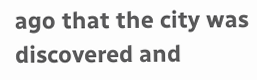ago that the city was discovered and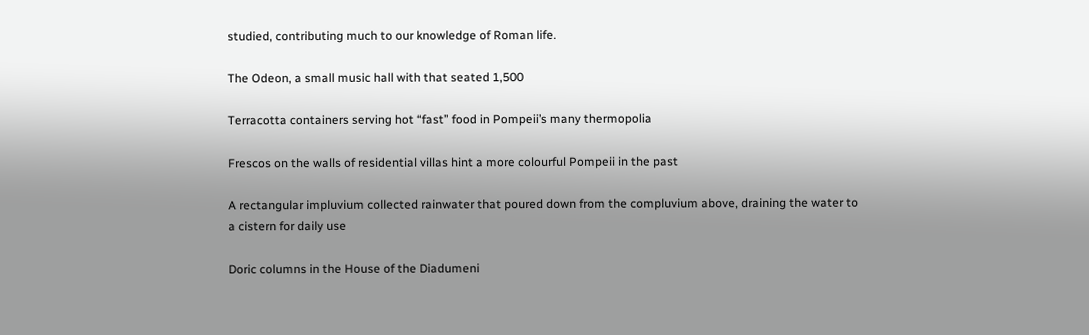studied, contributing much to our knowledge of Roman life.

The Odeon, a small music hall with that seated 1,500

Terracotta containers serving hot “fast” food in Pompeii’s many thermopolia

Frescos on the walls of residential villas hint a more colourful Pompeii in the past

A rectangular impluvium collected rainwater that poured down from the compluvium above, draining the water to a cistern for daily use

Doric columns in the House of the Diadumeni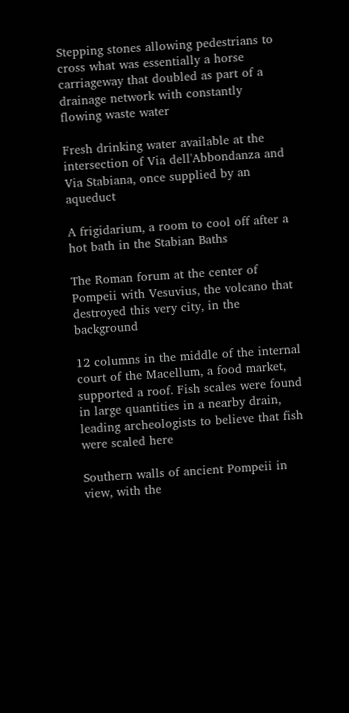Stepping stones allowing pedestrians to cross what was essentially a horse carriageway that doubled as part of a drainage network with constantly flowing waste water

Fresh drinking water available at the intersection of Via dell'Abbondanza and Via Stabiana, once supplied by an aqueduct

A frigidarium, a room to cool off after a hot bath in the Stabian Baths

The Roman forum at the center of Pompeii with Vesuvius, the volcano that destroyed this very city, in the background

12 columns in the middle of the internal court of the Macellum, a food market, supported a roof. Fish scales were found in large quantities in a nearby drain, leading archeologists to believe that fish were scaled here

Southern walls of ancient Pompeii in view, with the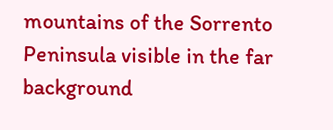mountains of the Sorrento Peninsula visible in the far background